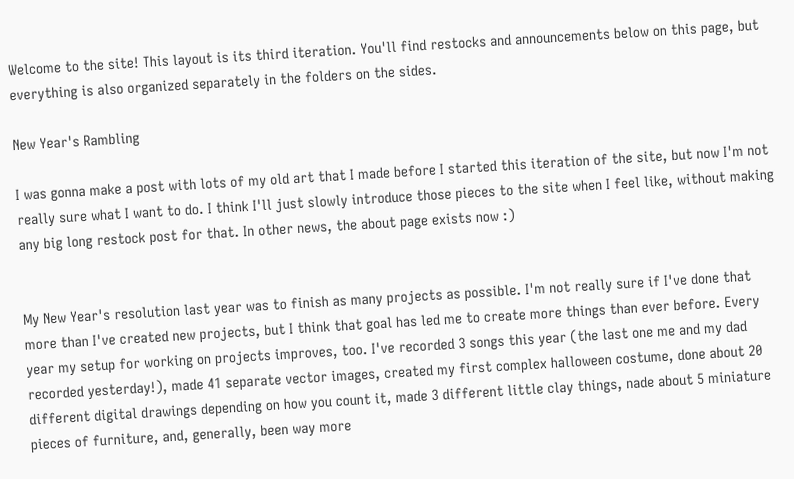Welcome to the site! This layout is its third iteration. You'll find restocks and announcements below on this page, but everything is also organized separately in the folders on the sides.

New Year's Rambling

I was gonna make a post with lots of my old art that I made before I started this iteration of the site, but now I'm not really sure what I want to do. I think I'll just slowly introduce those pieces to the site when I feel like, without making any big long restock post for that. In other news, the about page exists now :)


My New Year's resolution last year was to finish as many projects as possible. I'm not really sure if I've done that more than I've created new projects, but I think that goal has led me to create more things than ever before. Every year my setup for working on projects improves, too. I've recorded 3 songs this year (the last one me and my dad recorded yesterday!), made 41 separate vector images, created my first complex halloween costume, done about 20 different digital drawings depending on how you count it, made 3 different little clay things, nade about 5 miniature pieces of furniture, and, generally, been way more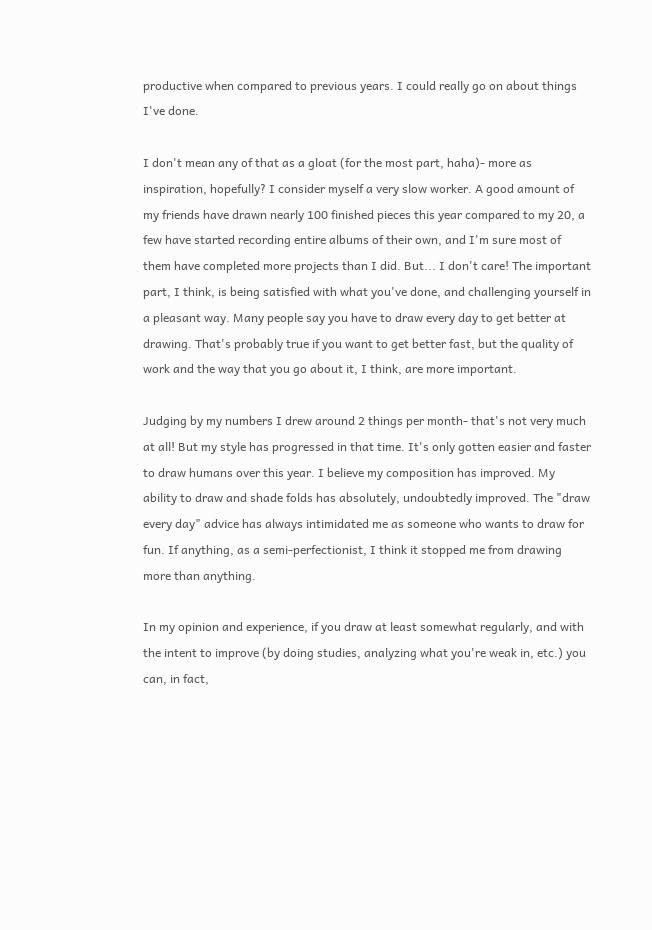productive when compared to previous years. I could really go on about things I've done.

I don't mean any of that as a gloat (for the most part, haha)- more as inspiration, hopefully? I consider myself a very slow worker. A good amount of my friends have drawn nearly 100 finished pieces this year compared to my 20, a few have started recording entire albums of their own, and I'm sure most of them have completed more projects than I did. But... I don't care! The important part, I think, is being satisfied with what you've done, and challenging yourself in a pleasant way. Many people say you have to draw every day to get better at drawing. That's probably true if you want to get better fast, but the quality of work and the way that you go about it, I think, are more important.

Judging by my numbers I drew around 2 things per month- that's not very much at all! But my style has progressed in that time. It's only gotten easier and faster to draw humans over this year. I believe my composition has improved. My ability to draw and shade folds has absolutely, undoubtedly improved. The "draw every day" advice has always intimidated me as someone who wants to draw for fun. If anything, as a semi-perfectionist, I think it stopped me from drawing more than anything.

In my opinion and experience, if you draw at least somewhat regularly, and with the intent to improve (by doing studies, analyzing what you're weak in, etc.) you can, in fact,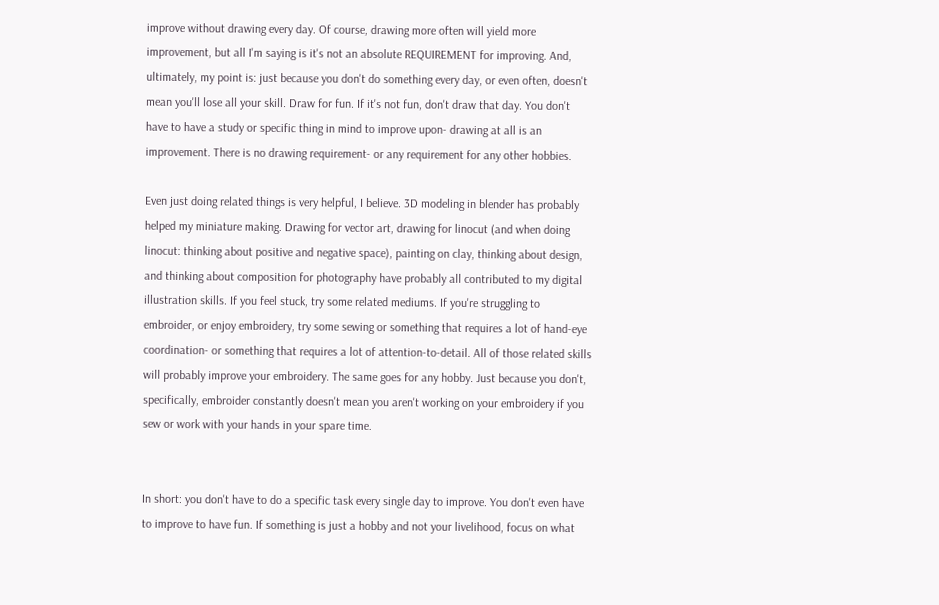improve without drawing every day. Of course, drawing more often will yield more improvement, but all I'm saying is it's not an absolute REQUIREMENT for improving. And, ultimately, my point is: just because you don't do something every day, or even often, doesn't mean you'll lose all your skill. Draw for fun. If it's not fun, don't draw that day. You don't have to have a study or specific thing in mind to improve upon- drawing at all is an improvement. There is no drawing requirement- or any requirement for any other hobbies.

Even just doing related things is very helpful, I believe. 3D modeling in blender has probably helped my miniature making. Drawing for vector art, drawing for linocut (and when doing linocut: thinking about positive and negative space), painting on clay, thinking about design, and thinking about composition for photography have probably all contributed to my digital illustration skills. If you feel stuck, try some related mediums. If you're struggling to embroider, or enjoy embroidery, try some sewing or something that requires a lot of hand-eye coordination- or something that requires a lot of attention-to-detail. All of those related skills will probably improve your embroidery. The same goes for any hobby. Just because you don't, specifically, embroider constantly doesn't mean you aren't working on your embroidery if you sew or work with your hands in your spare time.


In short: you don't have to do a specific task every single day to improve. You don't even have to improve to have fun. If something is just a hobby and not your livelihood, focus on what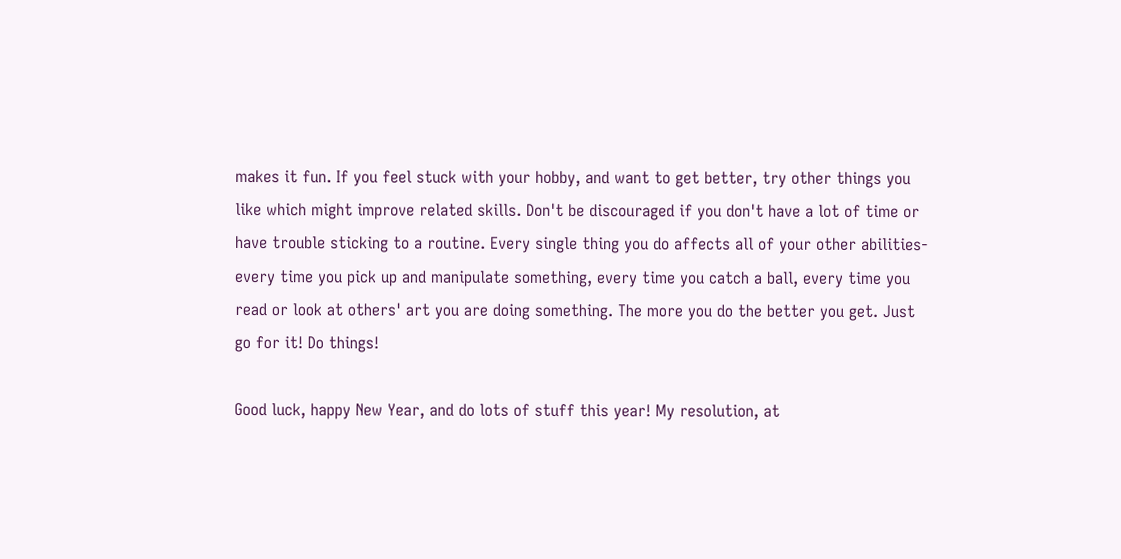makes it fun. If you feel stuck with your hobby, and want to get better, try other things you like which might improve related skills. Don't be discouraged if you don't have a lot of time or have trouble sticking to a routine. Every single thing you do affects all of your other abilities- every time you pick up and manipulate something, every time you catch a ball, every time you read or look at others' art you are doing something. The more you do the better you get. Just go for it! Do things!

Good luck, happy New Year, and do lots of stuff this year! My resolution, at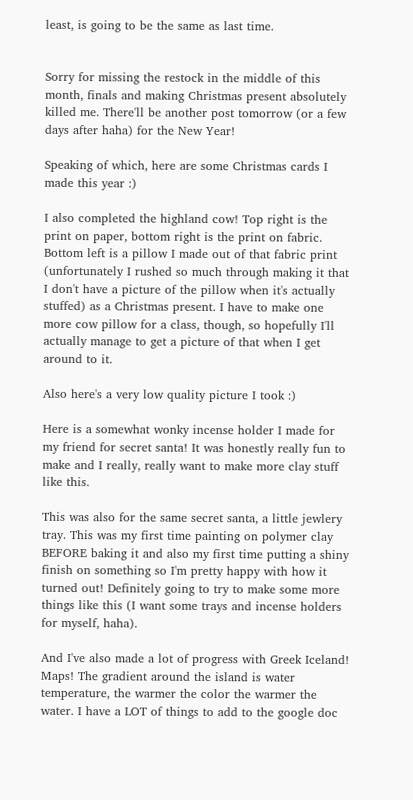least, is going to be the same as last time.


Sorry for missing the restock in the middle of this month, finals and making Christmas present absolutely killed me. There'll be another post tomorrow (or a few days after haha) for the New Year!

Speaking of which, here are some Christmas cards I made this year :)

I also completed the highland cow! Top right is the print on paper, bottom right is the print on fabric. Bottom left is a pillow I made out of that fabric print (unfortunately I rushed so much through making it that I don't have a picture of the pillow when it's actually stuffed) as a Christmas present. I have to make one more cow pillow for a class, though, so hopefully I'll actually manage to get a picture of that when I get around to it.

Also here's a very low quality picture I took :)

Here is a somewhat wonky incense holder I made for my friend for secret santa! It was honestly really fun to make and I really, really want to make more clay stuff like this.

This was also for the same secret santa, a little jewlery tray. This was my first time painting on polymer clay BEFORE baking it and also my first time putting a shiny finish on something so I'm pretty happy with how it turned out! Definitely going to try to make some more things like this (I want some trays and incense holders for myself, haha).

And I've also made a lot of progress with Greek Iceland! Maps! The gradient around the island is water temperature, the warmer the color the warmer the water. I have a LOT of things to add to the google doc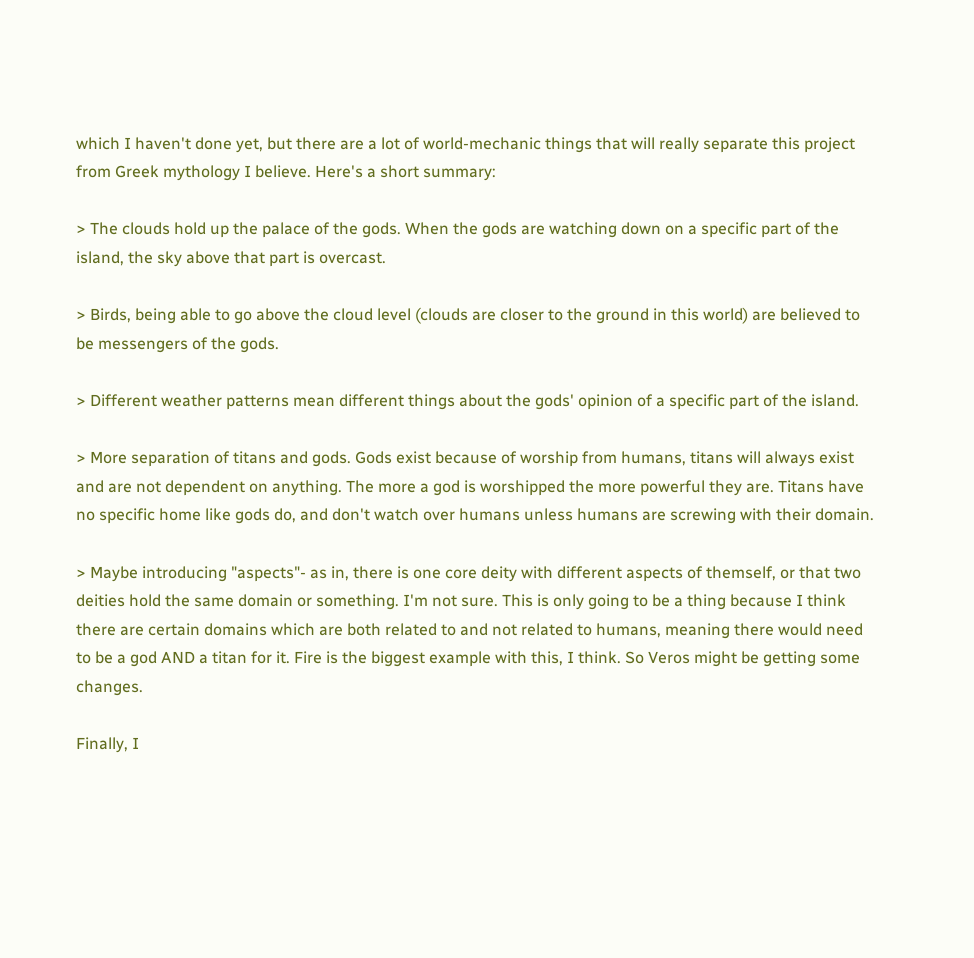which I haven't done yet, but there are a lot of world-mechanic things that will really separate this project from Greek mythology I believe. Here's a short summary:

> The clouds hold up the palace of the gods. When the gods are watching down on a specific part of the island, the sky above that part is overcast.

> Birds, being able to go above the cloud level (clouds are closer to the ground in this world) are believed to be messengers of the gods.

> Different weather patterns mean different things about the gods' opinion of a specific part of the island.

> More separation of titans and gods. Gods exist because of worship from humans, titans will always exist and are not dependent on anything. The more a god is worshipped the more powerful they are. Titans have no specific home like gods do, and don't watch over humans unless humans are screwing with their domain.

> Maybe introducing "aspects"- as in, there is one core deity with different aspects of themself, or that two deities hold the same domain or something. I'm not sure. This is only going to be a thing because I think there are certain domains which are both related to and not related to humans, meaning there would need to be a god AND a titan for it. Fire is the biggest example with this, I think. So Veros might be getting some changes.

Finally, I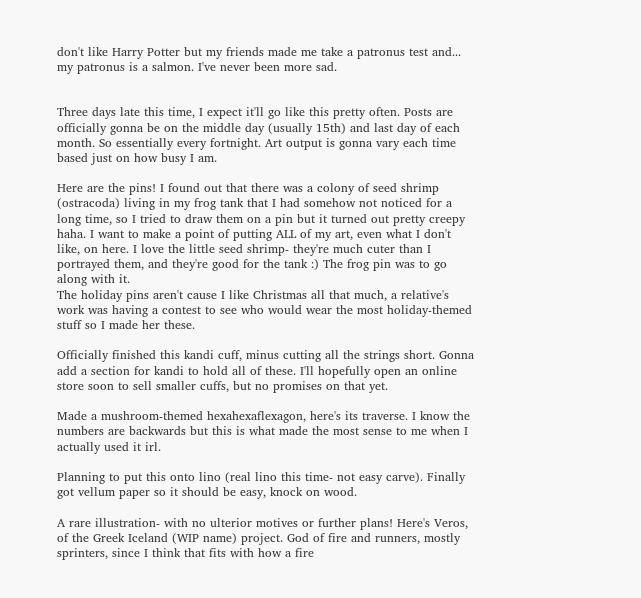don't like Harry Potter but my friends made me take a patronus test and... my patronus is a salmon. I've never been more sad.


Three days late this time, I expect it'll go like this pretty often. Posts are officially gonna be on the middle day (usually 15th) and last day of each month. So essentially every fortnight. Art output is gonna vary each time based just on how busy I am.

Here are the pins! I found out that there was a colony of seed shrimp (ostracoda) living in my frog tank that I had somehow not noticed for a long time, so I tried to draw them on a pin but it turned out pretty creepy haha. I want to make a point of putting ALL of my art, even what I don't like, on here. I love the little seed shrimp- they're much cuter than I portrayed them, and they're good for the tank :) The frog pin was to go along with it.
The holiday pins aren't cause I like Christmas all that much, a relative's work was having a contest to see who would wear the most holiday-themed stuff so I made her these.

Officially finished this kandi cuff, minus cutting all the strings short. Gonna add a section for kandi to hold all of these. I'll hopefully open an online store soon to sell smaller cuffs, but no promises on that yet.

Made a mushroom-themed hexahexaflexagon, here's its traverse. I know the numbers are backwards but this is what made the most sense to me when I actually used it irl.

Planning to put this onto lino (real lino this time- not easy carve). Finally got vellum paper so it should be easy, knock on wood.

A rare illustration- with no ulterior motives or further plans! Here's Veros, of the Greek Iceland (WIP name) project. God of fire and runners, mostly sprinters, since I think that fits with how a fire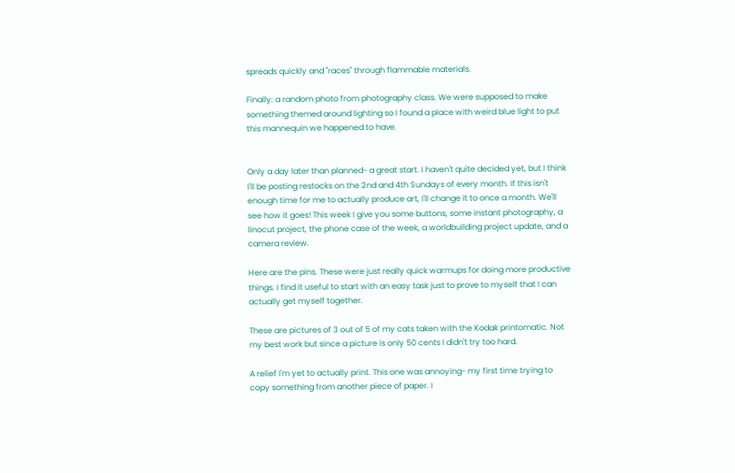spreads quickly and "races" through flammable materials.

Finally: a random photo from photography class. We were supposed to make something themed around lighting so I found a place with weird blue light to put this mannequin we happened to have.


Only a day later than planned- a great start. I haven't quite decided yet, but I think I'll be posting restocks on the 2nd and 4th Sundays of every month. If this isn't enough time for me to actually produce art, I'll change it to once a month. We'll see how it goes! This week I give you some buttons, some instant photography, a linocut project, the phone case of the week, a worldbuilding project update, and a camera review.

Here are the pins. These were just really quick warmups for doing more productive things. I find it useful to start with an easy task just to prove to myself that I can actually get myself together.

These are pictures of 3 out of 5 of my cats taken with the Kodak printomatic. Not my best work but since a picture is only 50 cents I didn't try too hard.

A relief I'm yet to actually print. This one was annoying- my first time trying to copy something from another piece of paper. I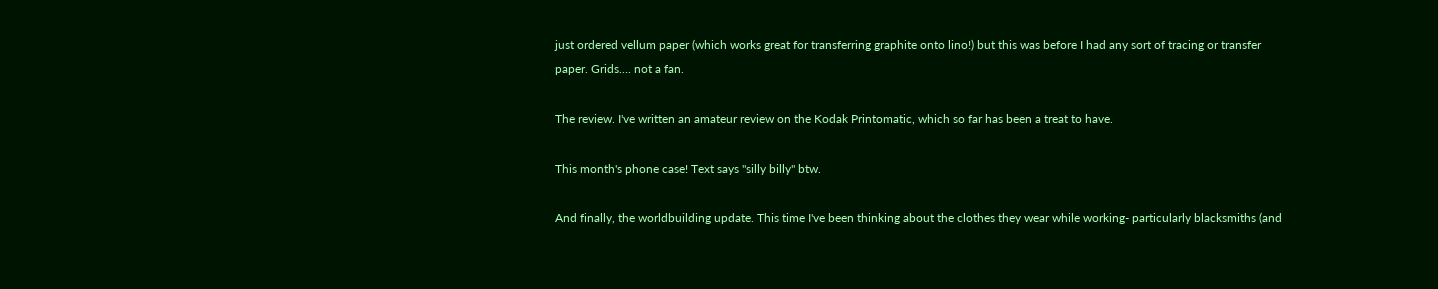just ordered vellum paper (which works great for transferring graphite onto lino!) but this was before I had any sort of tracing or transfer paper. Grids.... not a fan.

The review. I've written an amateur review on the Kodak Printomatic, which so far has been a treat to have.

This month's phone case! Text says "silly billy" btw.

And finally, the worldbuilding update. This time I've been thinking about the clothes they wear while working- particularly blacksmiths (and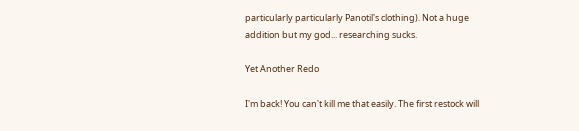particularly particularly Panotil's clothing). Not a huge addition but my god... researching sucks.

Yet Another Redo

I'm back! You can't kill me that easily. The first restock will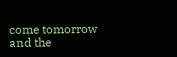come tomorrow and the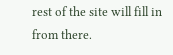rest of the site will fill in from there.